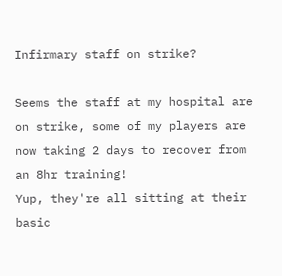Infirmary staff on strike?

Seems the staff at my hospital are on strike, some of my players are now taking 2 days to recover from an 8hr training!
Yup, they're all sitting at their basic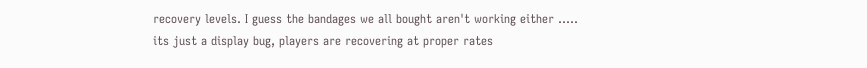recovery levels. I guess the bandages we all bought aren't working either .....
its just a display bug, players are recovering at proper rates